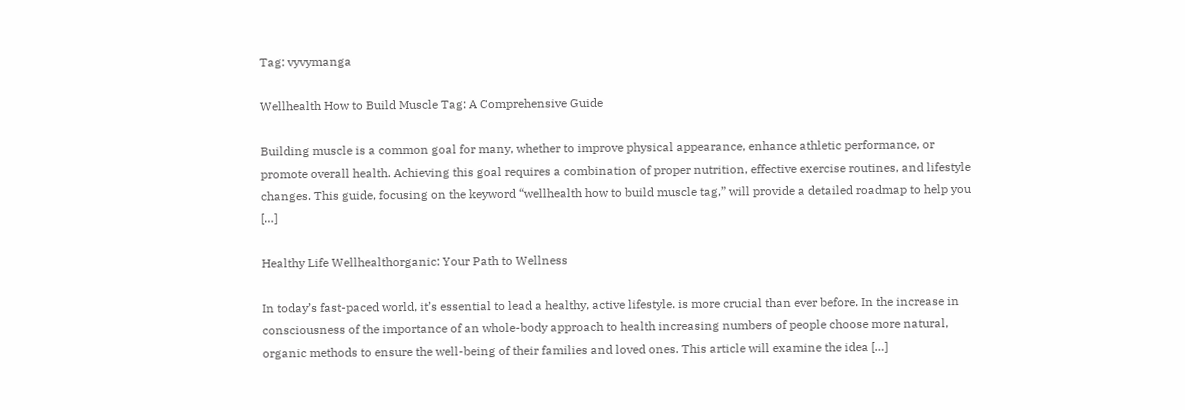Tag: vyvymanga

Wellhealth How to Build Muscle Tag: A Comprehensive Guide

Building muscle is a common goal for many, whether to improve physical appearance, enhance athletic performance, or promote overall health. Achieving this goal requires a combination of proper nutrition, effective exercise routines, and lifestyle changes. This guide, focusing on the keyword “wellhealth how to build muscle tag,” will provide a detailed roadmap to help you […]

Healthy Life Wellhealthorganic: Your Path to Wellness

In today’s fast-paced world, it’s essential to lead a healthy, active lifestyle. is more crucial than ever before. In the increase in consciousness of the importance of an whole-body approach to health increasing numbers of people choose more natural, organic methods to ensure the well-being of their families and loved ones. This article will examine the idea […]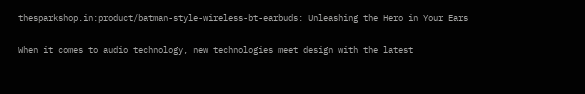thesparkshop.in:product/batman-style-wireless-bt-earbuds: Unleashing the Hero in Your Ears

When it comes to audio technology, new technologies meet design with the latest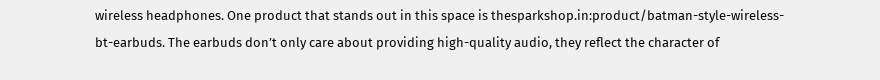wireless headphones. One product that stands out in this space is thesparkshop.in:product/batman-style-wireless-bt-earbuds. The earbuds don’t only care about providing high-quality audio, they reflect the character of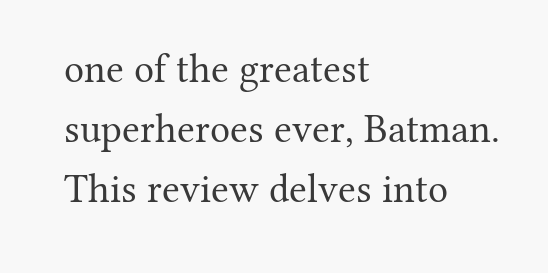one of the greatest superheroes ever, Batman. This review delves into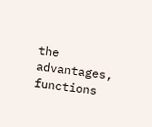the advantages, functions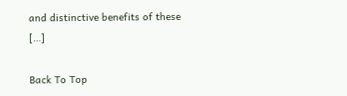and distinctive benefits of these […]

Back To Top